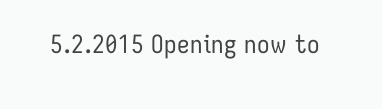5.2.2015 Opening now to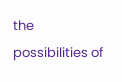the possibilities of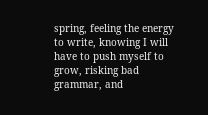spring, feeling the energy to write, knowing I will have to push myself to grow, risking bad grammar, and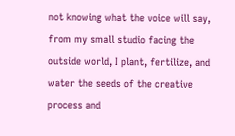not knowing what the voice will say, from my small studio facing the outside world, I plant, fertilize, and water the seeds of the creative process and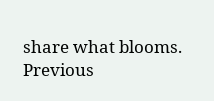share what blooms.
Previous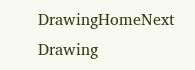DrawingHomeNext Drawing